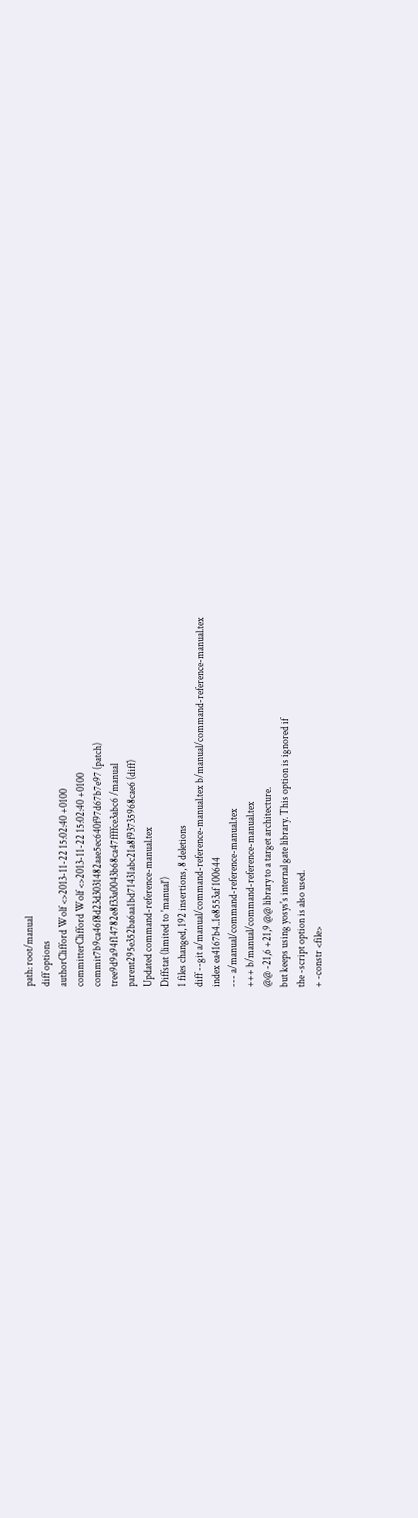path: root/manual
diff options
authorClifford Wolf <>2013-11-22 15:02:40 +0100
committerClifford Wolf <>2013-11-22 15:02:40 +0100
commit7b9ca46f8d23d3031482aae5ec640f97d67b7e97 (patch)
tree9d9a94f14782e8f33a0043b68ca47ffffce3abc6 /manual
parent295e352ba6aa1bd71431abc21a8f93735968cae6 (diff)
Updated command-reference-manual.tex
Diffstat (limited to 'manual')
1 files changed, 192 insertions, 8 deletions
diff --git a/manual/command-reference-manual.tex b/manual/command-reference-manual.tex
index ea4167b4..1e8553af 100644
--- a/manual/command-reference-manual.tex
+++ b/manual/command-reference-manual.tex
@@ -21,6 +21,9 @@ library to a target architecture.
but keeps using yosys's internal gate library. This option is ignored if
the -script option is also used.
+ -constr <file>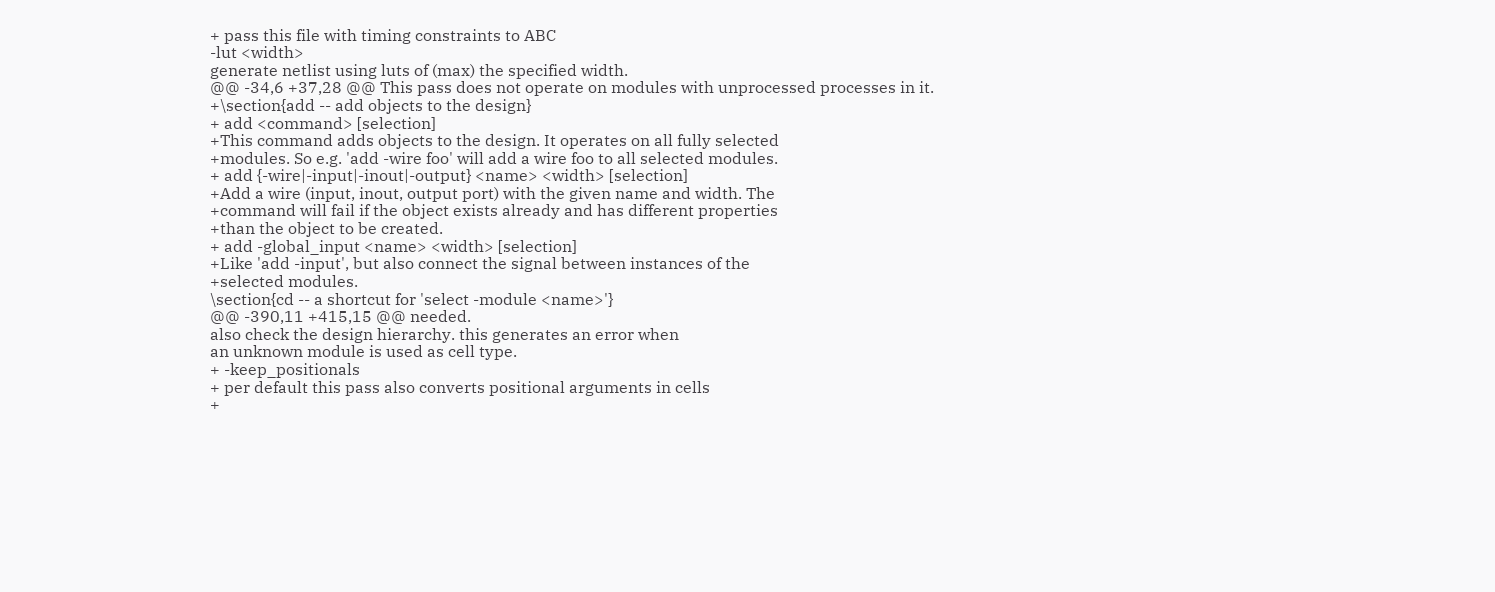+ pass this file with timing constraints to ABC
-lut <width>
generate netlist using luts of (max) the specified width.
@@ -34,6 +37,28 @@ This pass does not operate on modules with unprocessed processes in it.
+\section{add -- add objects to the design}
+ add <command> [selection]
+This command adds objects to the design. It operates on all fully selected
+modules. So e.g. 'add -wire foo' will add a wire foo to all selected modules.
+ add {-wire|-input|-inout|-output} <name> <width> [selection]
+Add a wire (input, inout, output port) with the given name and width. The
+command will fail if the object exists already and has different properties
+than the object to be created.
+ add -global_input <name> <width> [selection]
+Like 'add -input', but also connect the signal between instances of the
+selected modules.
\section{cd -- a shortcut for 'select -module <name>'}
@@ -390,11 +415,15 @@ needed.
also check the design hierarchy. this generates an error when
an unknown module is used as cell type.
+ -keep_positionals
+ per default this pass also converts positional arguments in cells
+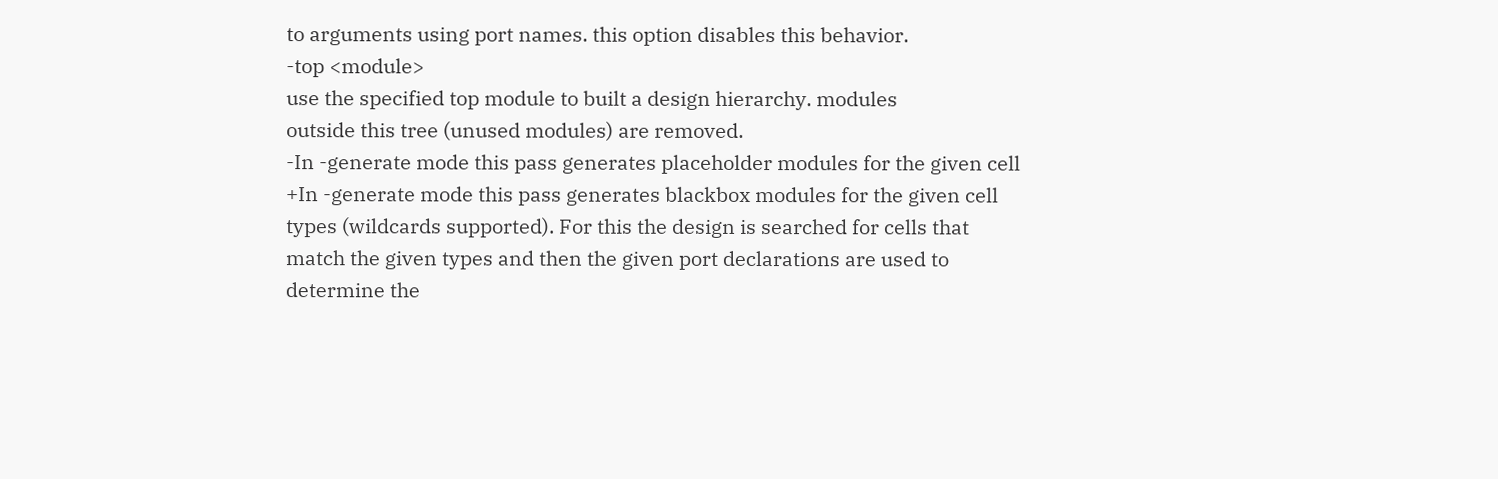to arguments using port names. this option disables this behavior.
-top <module>
use the specified top module to built a design hierarchy. modules
outside this tree (unused modules) are removed.
-In -generate mode this pass generates placeholder modules for the given cell
+In -generate mode this pass generates blackbox modules for the given cell
types (wildcards supported). For this the design is searched for cells that
match the given types and then the given port declarations are used to
determine the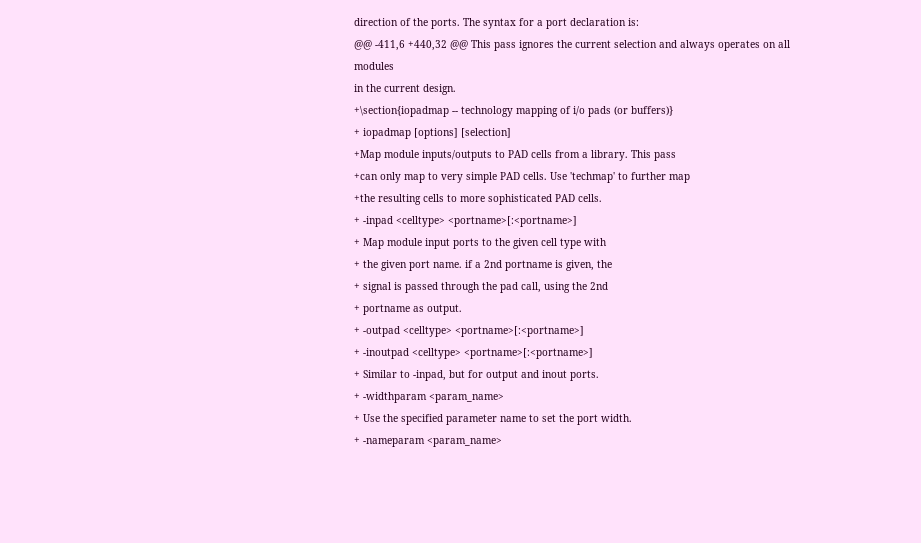direction of the ports. The syntax for a port declaration is:
@@ -411,6 +440,32 @@ This pass ignores the current selection and always operates on all modules
in the current design.
+\section{iopadmap -- technology mapping of i/o pads (or buffers)}
+ iopadmap [options] [selection]
+Map module inputs/outputs to PAD cells from a library. This pass
+can only map to very simple PAD cells. Use 'techmap' to further map
+the resulting cells to more sophisticated PAD cells.
+ -inpad <celltype> <portname>[:<portname>]
+ Map module input ports to the given cell type with
+ the given port name. if a 2nd portname is given, the
+ signal is passed through the pad call, using the 2nd
+ portname as output.
+ -outpad <celltype> <portname>[:<portname>]
+ -inoutpad <celltype> <portname>[:<portname>]
+ Similar to -inpad, but for output and inout ports.
+ -widthparam <param_name>
+ Use the specified parameter name to set the port width.
+ -nameparam <param_name>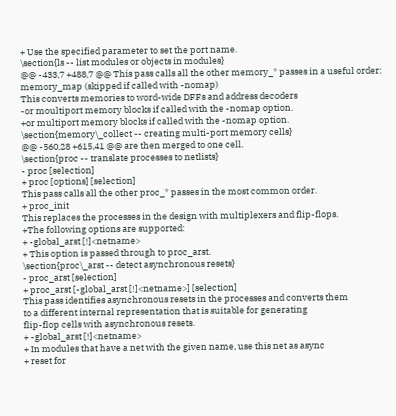+ Use the specified parameter to set the port name.
\section{ls -- list modules or objects in modules}
@@ -433,7 +488,7 @@ This pass calls all the other memory_* passes in a useful order:
memory_map (skipped if called with -nomap)
This converts memories to word-wide DFFs and address decoders
-or moultiport memory blocks if called with the -nomap option.
+or multiport memory blocks if called with the -nomap option.
\section{memory\_collect -- creating multi-port memory cells}
@@ -560,28 +615,41 @@ are then merged to one cell.
\section{proc -- translate processes to netlists}
- proc [selection]
+ proc [options] [selection]
This pass calls all the other proc_* passes in the most common order.
+ proc_init
This replaces the processes in the design with multiplexers and flip-flops.
+The following options are supported:
+ -global_arst [!]<netname>
+ This option is passed through to proc_arst.
\section{proc\_arst -- detect asynchronous resets}
- proc_arst [selection]
+ proc_arst [-global_arst [!]<netname>] [selection]
This pass identifies asynchronous resets in the processes and converts them
to a different internal representation that is suitable for generating
flip-flop cells with asynchronous resets.
+ -global_arst [!]<netname>
+ In modules that have a net with the given name, use this net as async
+ reset for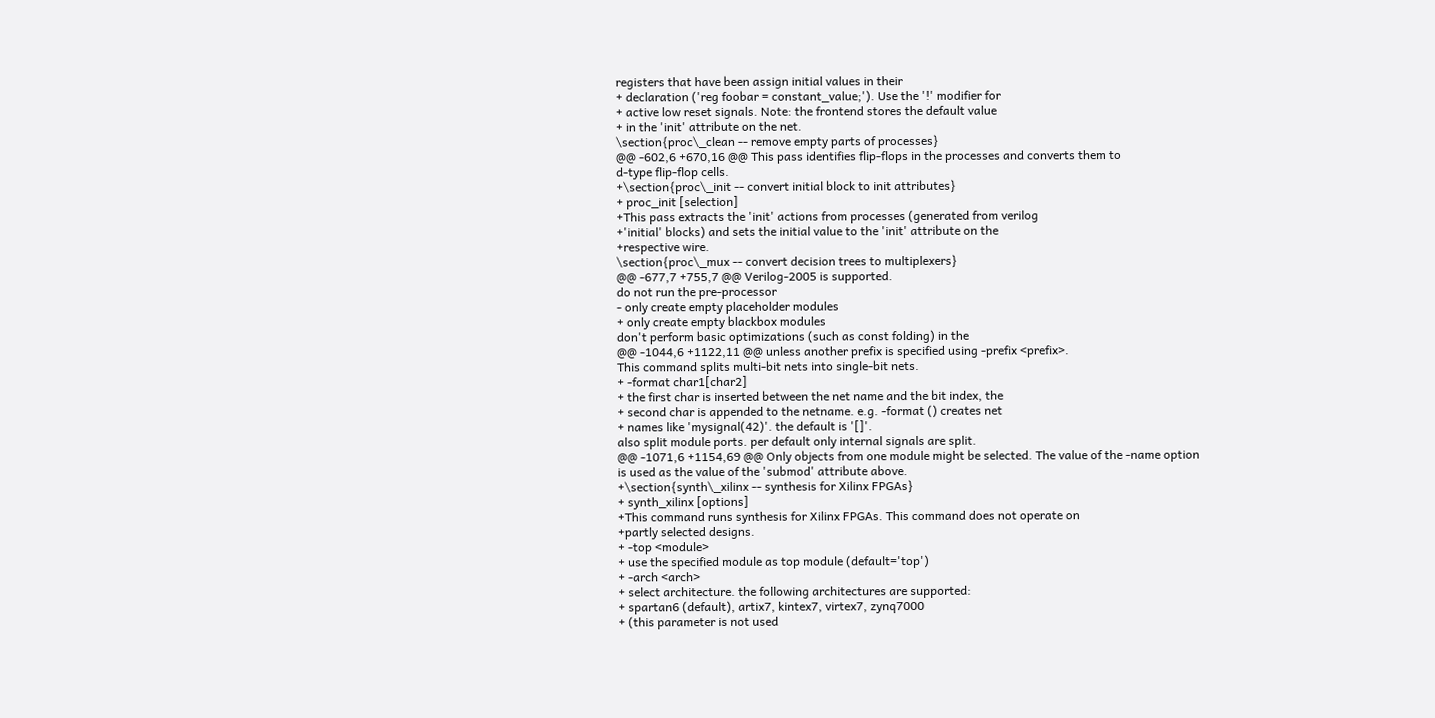registers that have been assign initial values in their
+ declaration ('reg foobar = constant_value;'). Use the '!' modifier for
+ active low reset signals. Note: the frontend stores the default value
+ in the 'init' attribute on the net.
\section{proc\_clean -- remove empty parts of processes}
@@ -602,6 +670,16 @@ This pass identifies flip-flops in the processes and converts them to
d-type flip-flop cells.
+\section{proc\_init -- convert initial block to init attributes}
+ proc_init [selection]
+This pass extracts the 'init' actions from processes (generated from verilog
+'initial' blocks) and sets the initial value to the 'init' attribute on the
+respective wire.
\section{proc\_mux -- convert decision trees to multiplexers}
@@ -677,7 +755,7 @@ Verilog-2005 is supported.
do not run the pre-processor
- only create empty placeholder modules
+ only create empty blackbox modules
don't perform basic optimizations (such as const folding) in the
@@ -1044,6 +1122,11 @@ unless another prefix is specified using -prefix <prefix>.
This command splits multi-bit nets into single-bit nets.
+ -format char1[char2]
+ the first char is inserted between the net name and the bit index, the
+ second char is appended to the netname. e.g. -format () creates net
+ names like 'mysignal(42)'. the default is '[]'.
also split module ports. per default only internal signals are split.
@@ -1071,6 +1154,69 @@ Only objects from one module might be selected. The value of the -name option
is used as the value of the 'submod' attribute above.
+\section{synth\_xilinx -- synthesis for Xilinx FPGAs}
+ synth_xilinx [options]
+This command runs synthesis for Xilinx FPGAs. This command does not operate on
+partly selected designs.
+ -top <module>
+ use the specified module as top module (default='top')
+ -arch <arch>
+ select architecture. the following architectures are supported:
+ spartan6 (default), artix7, kintex7, virtex7, zynq7000
+ (this parameter is not used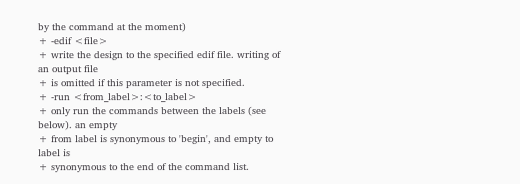by the command at the moment)
+ -edif <file>
+ write the design to the specified edif file. writing of an output file
+ is omitted if this parameter is not specified.
+ -run <from_label>:<to_label>
+ only run the commands between the labels (see below). an empty
+ from label is synonymous to 'begin', and empty to label is
+ synonymous to the end of the command list.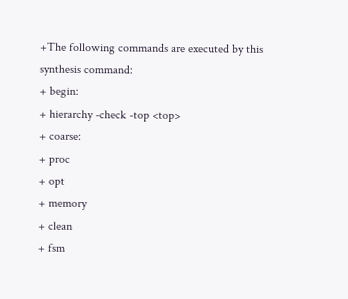+The following commands are executed by this synthesis command:
+ begin:
+ hierarchy -check -top <top>
+ coarse:
+ proc
+ opt
+ memory
+ clean
+ fsm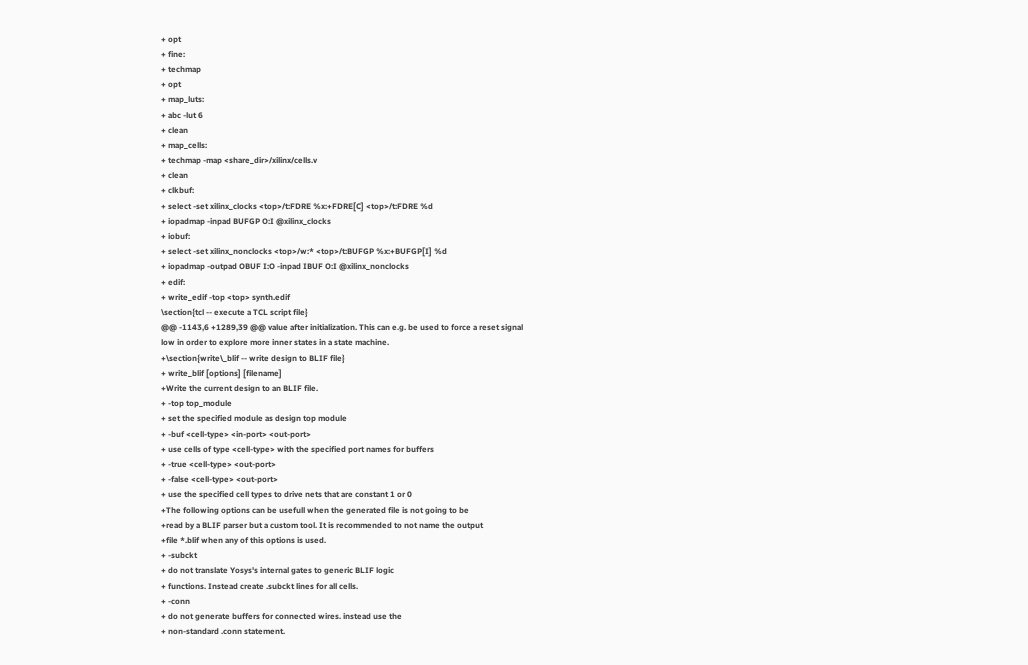+ opt
+ fine:
+ techmap
+ opt
+ map_luts:
+ abc -lut 6
+ clean
+ map_cells:
+ techmap -map <share_dir>/xilinx/cells.v
+ clean
+ clkbuf:
+ select -set xilinx_clocks <top>/t:FDRE %x:+FDRE[C] <top>/t:FDRE %d
+ iopadmap -inpad BUFGP O:I @xilinx_clocks
+ iobuf:
+ select -set xilinx_nonclocks <top>/w:* <top>/t:BUFGP %x:+BUFGP[I] %d
+ iopadmap -outpad OBUF I:O -inpad IBUF O:I @xilinx_nonclocks
+ edif:
+ write_edif -top <top> synth.edif
\section{tcl -- execute a TCL script file}
@@ -1143,6 +1289,39 @@ value after initialization. This can e.g. be used to force a reset signal
low in order to explore more inner states in a state machine.
+\section{write\_blif -- write design to BLIF file}
+ write_blif [options] [filename]
+Write the current design to an BLIF file.
+ -top top_module
+ set the specified module as design top module
+ -buf <cell-type> <in-port> <out-port>
+ use cells of type <cell-type> with the specified port names for buffers
+ -true <cell-type> <out-port>
+ -false <cell-type> <out-port>
+ use the specified cell types to drive nets that are constant 1 or 0
+The following options can be usefull when the generated file is not going to be
+read by a BLIF parser but a custom tool. It is recommended to not name the output
+file *.blif when any of this options is used.
+ -subckt
+ do not translate Yosys's internal gates to generic BLIF logic
+ functions. Instead create .subckt lines for all cells.
+ -conn
+ do not generate buffers for connected wires. instead use the
+ non-standard .conn statement.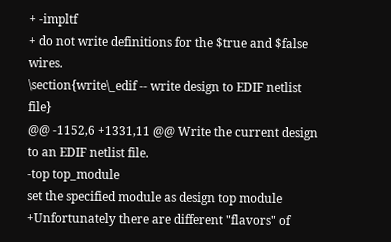+ -impltf
+ do not write definitions for the $true and $false wires.
\section{write\_edif -- write design to EDIF netlist file}
@@ -1152,6 +1331,11 @@ Write the current design to an EDIF netlist file.
-top top_module
set the specified module as design top module
+Unfortunately there are different "flavors" of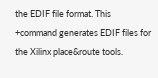the EDIF file format. This
+command generates EDIF files for the Xilinx place&route tools.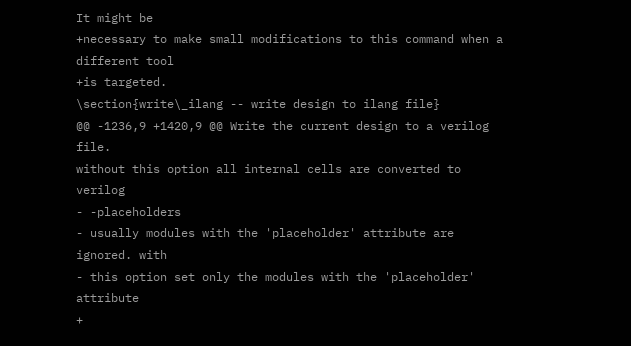It might be
+necessary to make small modifications to this command when a different tool
+is targeted.
\section{write\_ilang -- write design to ilang file}
@@ -1236,9 +1420,9 @@ Write the current design to a verilog file.
without this option all internal cells are converted to verilog
- -placeholders
- usually modules with the 'placeholder' attribute are ignored. with
- this option set only the modules with the 'placeholder' attribute
+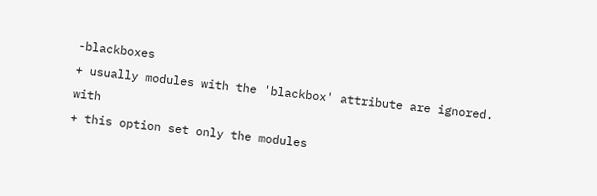-blackboxes
+ usually modules with the 'blackbox' attribute are ignored. with
+ this option set only the modules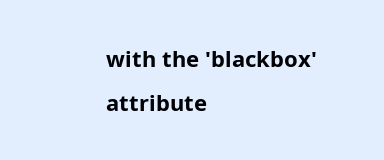with the 'blackbox' attribute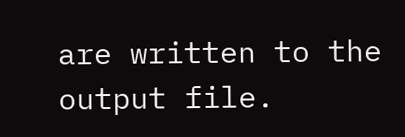are written to the output file.